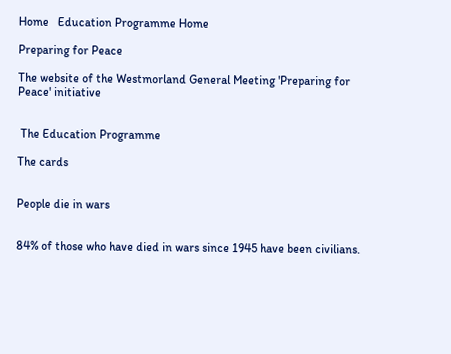Home   Education Programme Home

Preparing for Peace

The website of the Westmorland General Meeting 'Preparing for Peace' initiative


 The Education Programme

The cards


People die in wars


84% of those who have died in wars since 1945 have been civilians.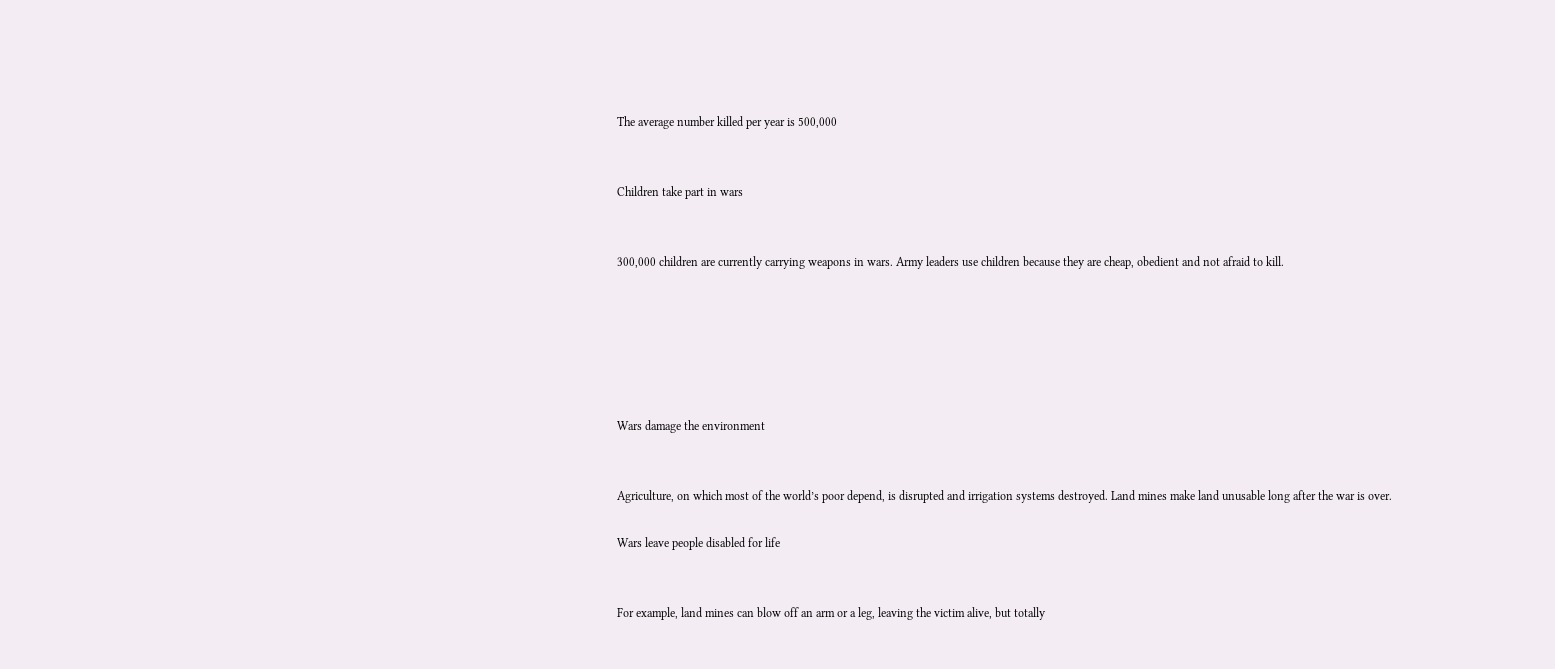The average number killed per year is 500,000


Children take part in wars


300,000 children are currently carrying weapons in wars. Army leaders use children because they are cheap, obedient and not afraid to kill.






Wars damage the environment


Agriculture, on which most of the world’s poor depend, is disrupted and irrigation systems destroyed. Land mines make land unusable long after the war is over.

Wars leave people disabled for life


For example, land mines can blow off an arm or a leg, leaving the victim alive, but totally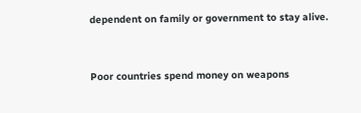dependent on family or government to stay alive.


Poor countries spend money on weapons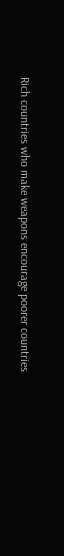Rich countries who make weapons encourage poorer countries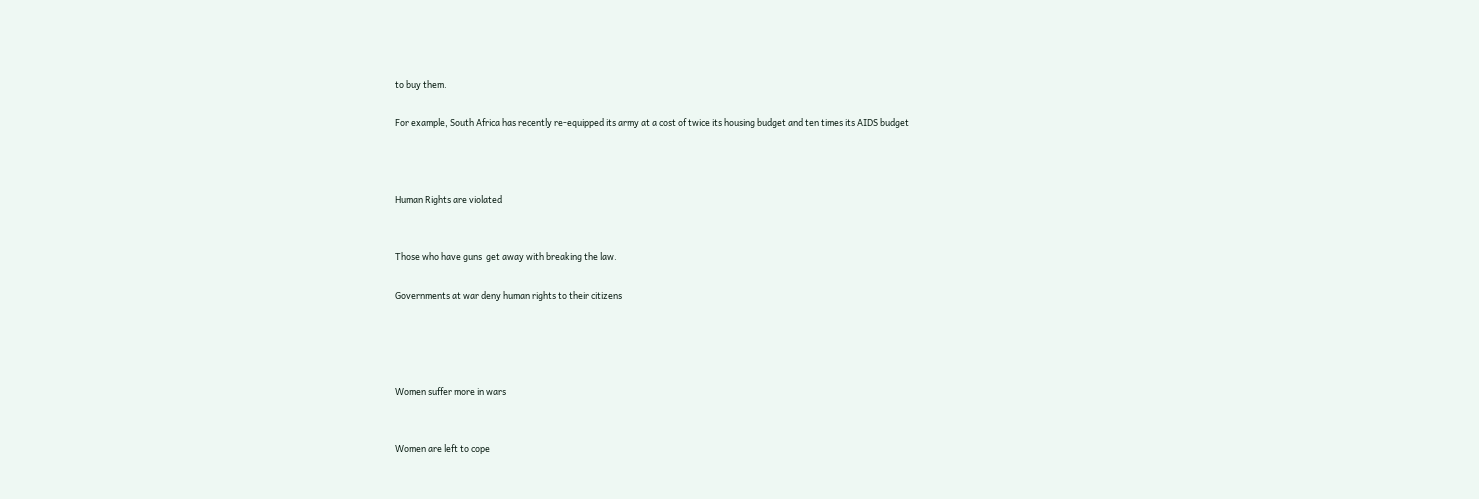to buy them.

For example, South Africa has recently re-equipped its army at a cost of twice its housing budget and ten times its AIDS budget



Human Rights are violated


Those who have guns  get away with breaking the law.

Governments at war deny human rights to their citizens




Women suffer more in wars


Women are left to cope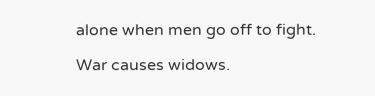alone when men go off to fight.

War causes widows.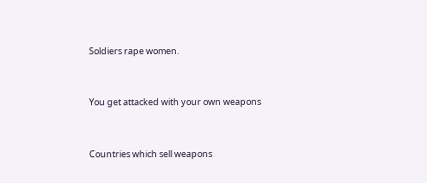Soldiers rape women.


You get attacked with your own weapons


Countries which sell weapons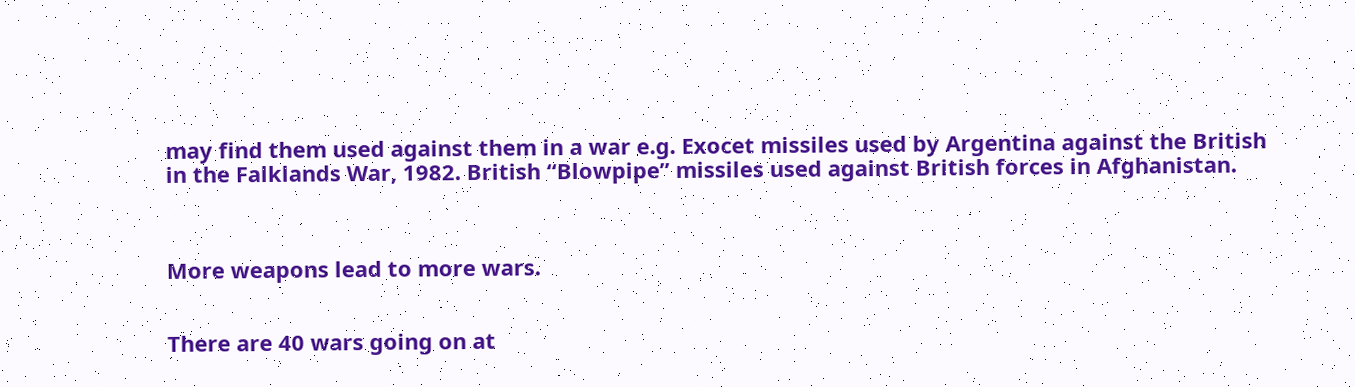may find them used against them in a war e.g. Exocet missiles used by Argentina against the British in the Falklands War, 1982. British “Blowpipe” missiles used against British forces in Afghanistan.



More weapons lead to more wars.


There are 40 wars going on at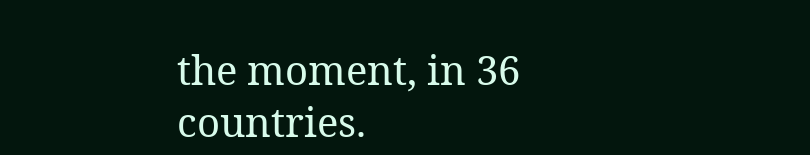the moment, in 36 countries.